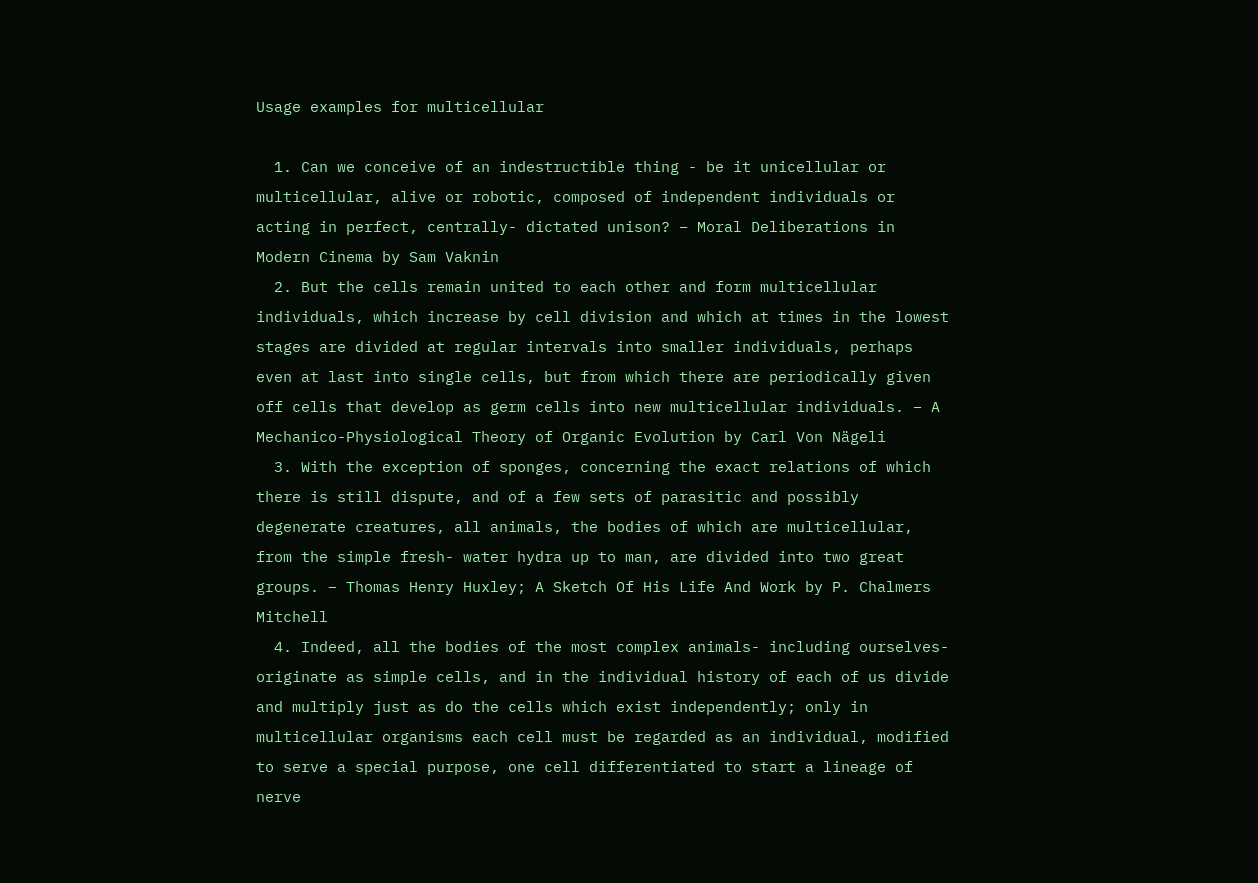Usage examples for multicellular

  1. Can we conceive of an indestructible thing - be it unicellular or multicellular, alive or robotic, composed of independent individuals or acting in perfect, centrally- dictated unison? – Moral Deliberations in Modern Cinema by Sam Vaknin
  2. But the cells remain united to each other and form multicellular individuals, which increase by cell division and which at times in the lowest stages are divided at regular intervals into smaller individuals, perhaps even at last into single cells, but from which there are periodically given off cells that develop as germ cells into new multicellular individuals. – A Mechanico-Physiological Theory of Organic Evolution by Carl Von Nägeli
  3. With the exception of sponges, concerning the exact relations of which there is still dispute, and of a few sets of parasitic and possibly degenerate creatures, all animals, the bodies of which are multicellular, from the simple fresh- water hydra up to man, are divided into two great groups. – Thomas Henry Huxley; A Sketch Of His Life And Work by P. Chalmers Mitchell
  4. Indeed, all the bodies of the most complex animals- including ourselves- originate as simple cells, and in the individual history of each of us divide and multiply just as do the cells which exist independently; only in multicellular organisms each cell must be regarded as an individual, modified to serve a special purpose, one cell differentiated to start a lineage of nerve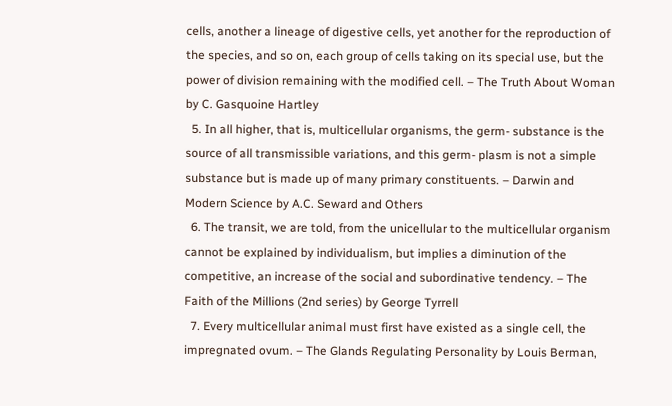cells, another a lineage of digestive cells, yet another for the reproduction of the species, and so on, each group of cells taking on its special use, but the power of division remaining with the modified cell. – The Truth About Woman by C. Gasquoine Hartley
  5. In all higher, that is, multicellular organisms, the germ- substance is the source of all transmissible variations, and this germ- plasm is not a simple substance but is made up of many primary constituents. – Darwin and Modern Science by A.C. Seward and Others
  6. The transit, we are told, from the unicellular to the multicellular organism cannot be explained by individualism, but implies a diminution of the competitive, an increase of the social and subordinative tendency. – The Faith of the Millions (2nd series) by George Tyrrell
  7. Every multicellular animal must first have existed as a single cell, the impregnated ovum. – The Glands Regulating Personality by Louis Berman,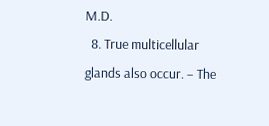M.D.
  8. True multicellular glands also occur. – The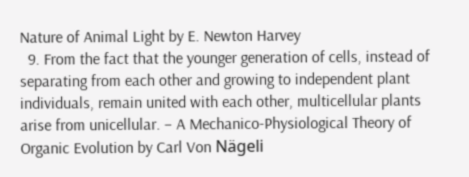Nature of Animal Light by E. Newton Harvey
  9. From the fact that the younger generation of cells, instead of separating from each other and growing to independent plant individuals, remain united with each other, multicellular plants arise from unicellular. – A Mechanico-Physiological Theory of Organic Evolution by Carl Von Nägeli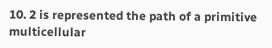10. 2 is represented the path of a primitive multicellular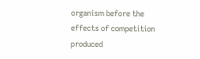organism before the effects of competition produced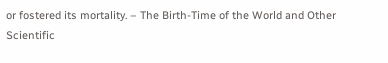or fostered its mortality. – The Birth-Time of the World and Other Scientific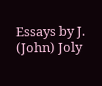Essays by J. (John) Joly